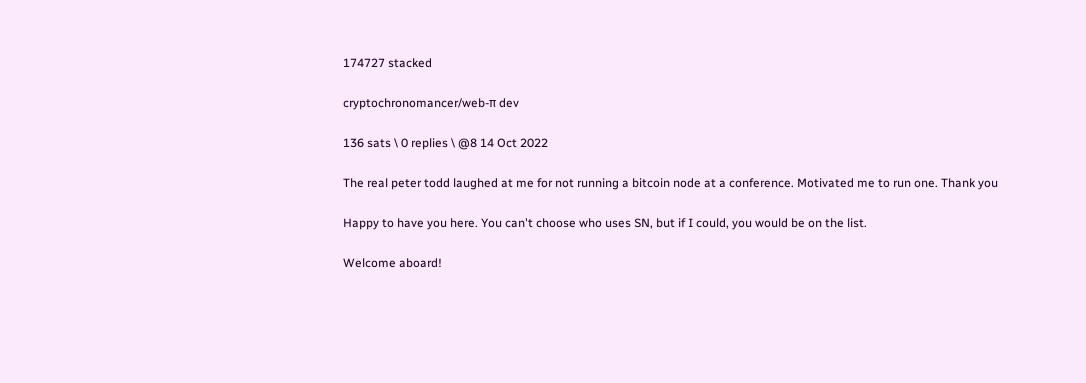174727 stacked

cryptochronomancer/web-π dev

136 sats \ 0 replies \ @8 14 Oct 2022

The real peter todd laughed at me for not running a bitcoin node at a conference. Motivated me to run one. Thank you

Happy to have you here. You can't choose who uses SN, but if I could, you would be on the list.

Welcome aboard!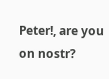Peter!, are you on nostr?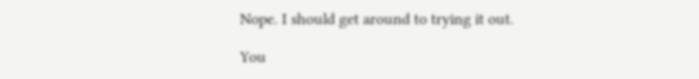Nope. I should get around to trying it out.

You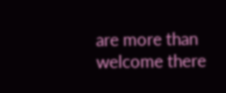are more than welcome there